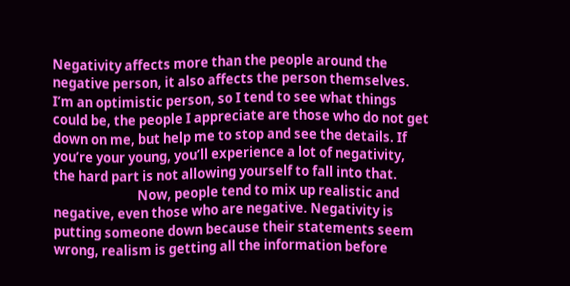Negativity affects more than the people around the negative person, it also affects the person themselves. I’m an optimistic person, so I tend to see what things could be, the people I appreciate are those who do not get down on me, but help me to stop and see the details. If you’re your young, you’ll experience a lot of negativity, the hard part is not allowing yourself to fall into that.
                            Now, people tend to mix up realistic and negative, even those who are negative. Negativity is putting someone down because their statements seem wrong, realism is getting all the information before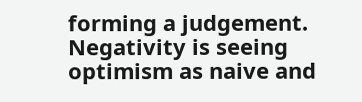forming a judgement. Negativity is seeing optimism as naive and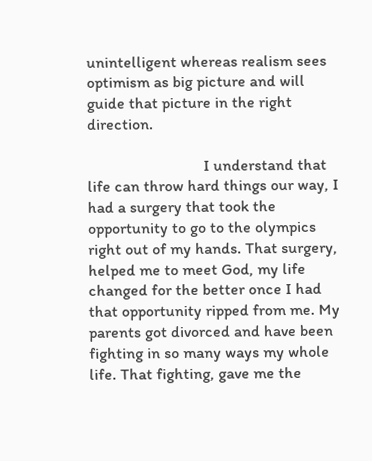unintelligent whereas realism sees optimism as big picture and will guide that picture in the right direction.

                             I understand that life can throw hard things our way, I had a surgery that took the opportunity to go to the olympics right out of my hands. That surgery, helped me to meet God, my life changed for the better once I had that opportunity ripped from me. My parents got divorced and have been fighting in so many ways my whole life. That fighting, gave me the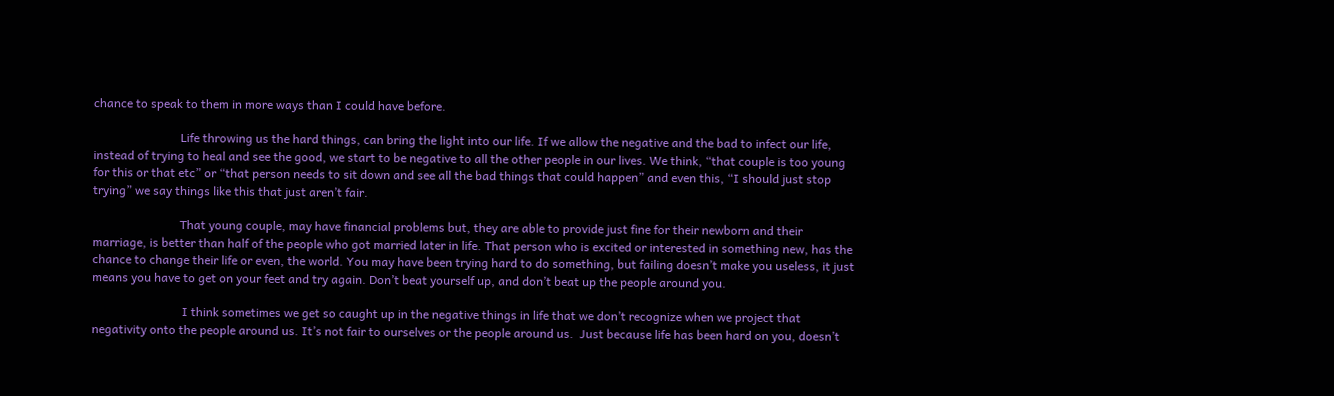chance to speak to them in more ways than I could have before.

                             Life throwing us the hard things, can bring the light into our life. If we allow the negative and the bad to infect our life, instead of trying to heal and see the good, we start to be negative to all the other people in our lives. We think, “that couple is too young for this or that etc” or “that person needs to sit down and see all the bad things that could happen” and even this, “I should just stop trying” we say things like this that just aren’t fair.

                             That young couple, may have financial problems but, they are able to provide just fine for their newborn and their marriage, is better than half of the people who got married later in life. That person who is excited or interested in something new, has the chance to change their life or even, the world. You may have been trying hard to do something, but failing doesn’t make you useless, it just means you have to get on your feet and try again. Don’t beat yourself up, and don’t beat up the people around you.

                              I think sometimes we get so caught up in the negative things in life that we don’t recognize when we project that negativity onto the people around us. It’s not fair to ourselves or the people around us.  Just because life has been hard on you, doesn’t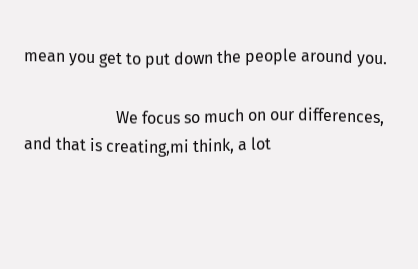mean you get to put down the people around you.

                       We focus so much on our differences, and that is creating,mi think, a lot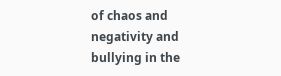of chaos and negativity and bullying in the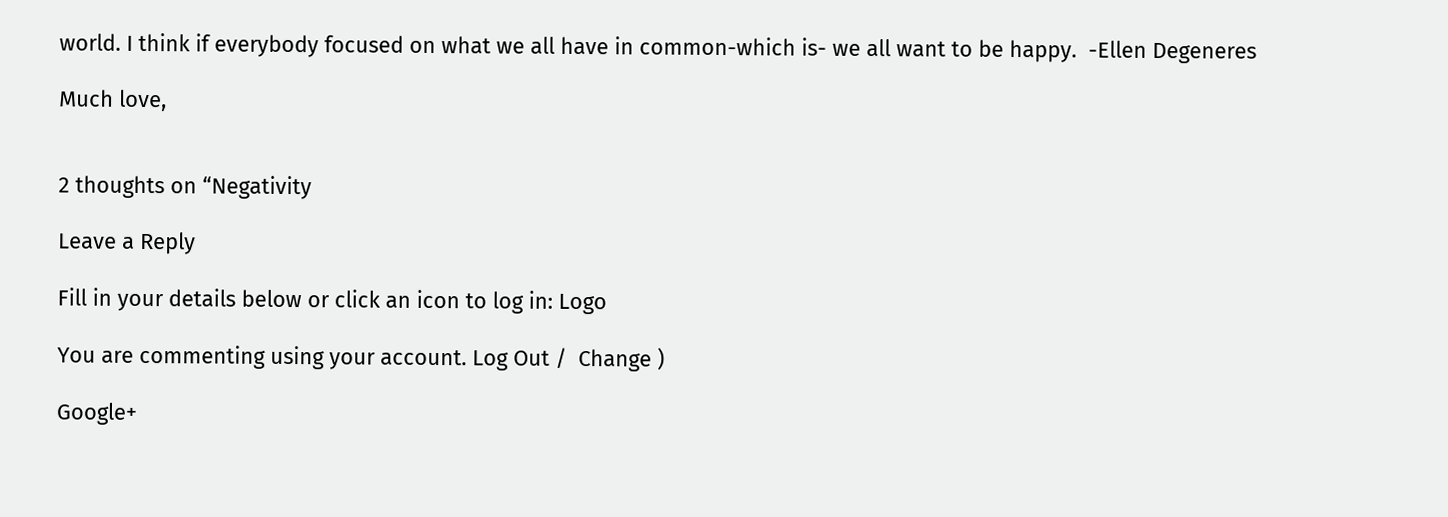world. I think if everybody focused on what we all have in common-which is- we all want to be happy.  -Ellen Degeneres

Much love,


2 thoughts on “Negativity

Leave a Reply

Fill in your details below or click an icon to log in: Logo

You are commenting using your account. Log Out /  Change )

Google+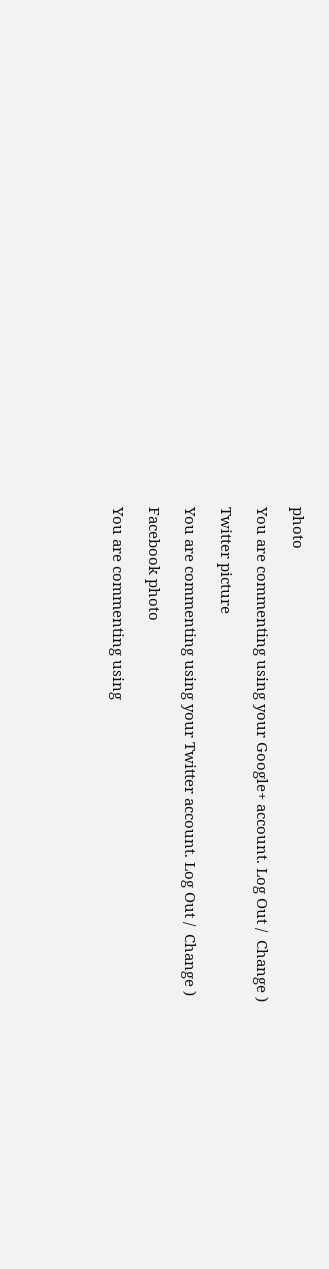photo

You are commenting using your Google+ account. Log Out /  Change )

Twitter picture

You are commenting using your Twitter account. Log Out /  Change )

Facebook photo

You are commenting using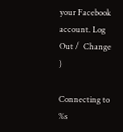your Facebook account. Log Out /  Change )

Connecting to %s